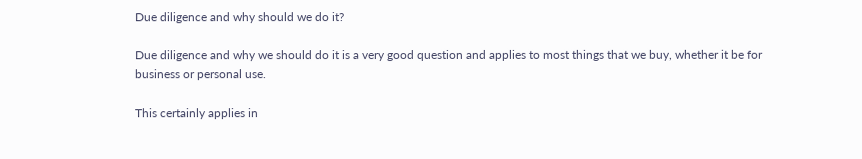Due diligence and why should we do it?

Due diligence and why we should do it is a very good question and applies to most things that we buy, whether it be for business or personal use.

This certainly applies in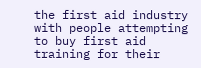the first aid industry with people attempting to buy first aid training for their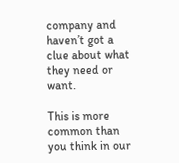company and haven’t got a clue about what they need or want.

This is more common than you think in our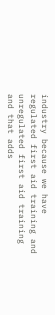industry because we have regulated first aid training and unregulated first aid training and that adds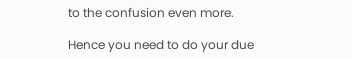to the confusion even more.

Hence you need to do your due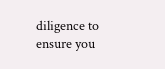diligence to ensure you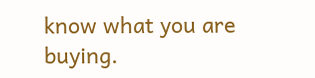know what you are buying.